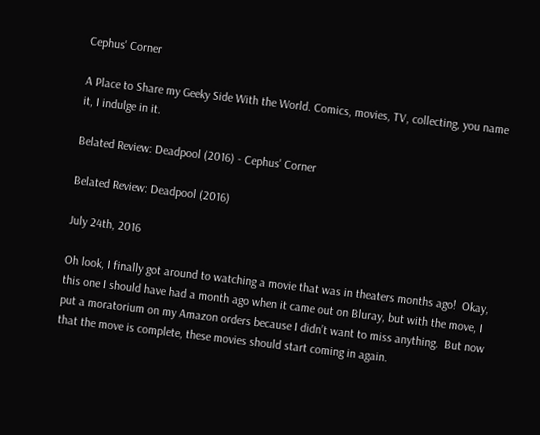Cephus' Corner

A Place to Share my Geeky Side With the World. Comics, movies, TV, collecting, you name it, I indulge in it.

Belated Review: Deadpool (2016) - Cephus' Corner

Belated Review: Deadpool (2016)

July 24th, 2016

Oh look, I finally got around to watching a movie that was in theaters months ago!  Okay, this one I should have had a month ago when it came out on Bluray, but with the move, I put a moratorium on my Amazon orders because I didn’t want to miss anything.  But now that the move is complete, these movies should start coming in again.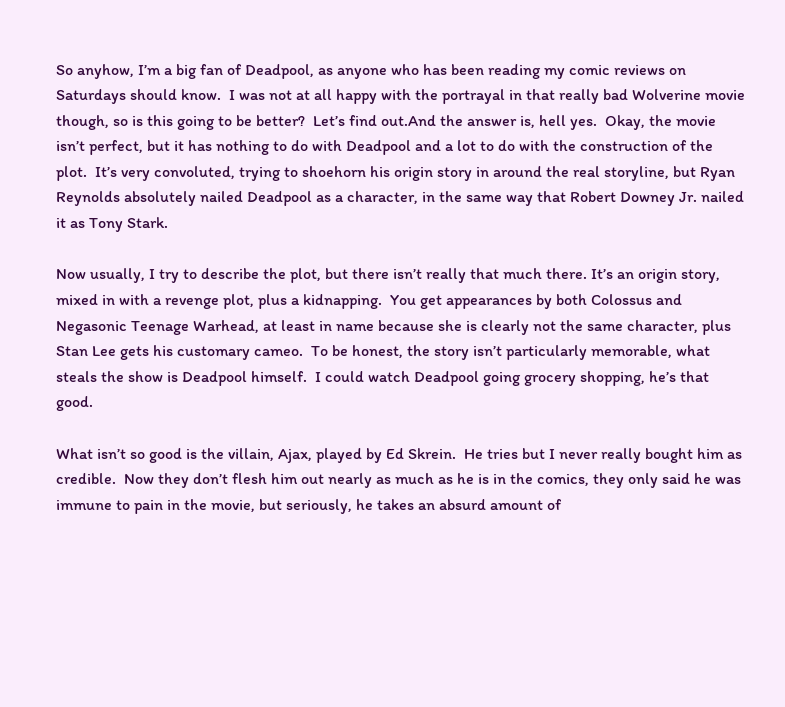So anyhow, I’m a big fan of Deadpool, as anyone who has been reading my comic reviews on Saturdays should know.  I was not at all happy with the portrayal in that really bad Wolverine movie though, so is this going to be better?  Let’s find out.And the answer is, hell yes.  Okay, the movie isn’t perfect, but it has nothing to do with Deadpool and a lot to do with the construction of the plot.  It’s very convoluted, trying to shoehorn his origin story in around the real storyline, but Ryan Reynolds absolutely nailed Deadpool as a character, in the same way that Robert Downey Jr. nailed it as Tony Stark.

Now usually, I try to describe the plot, but there isn’t really that much there. It’s an origin story, mixed in with a revenge plot, plus a kidnapping.  You get appearances by both Colossus and Negasonic Teenage Warhead, at least in name because she is clearly not the same character, plus Stan Lee gets his customary cameo.  To be honest, the story isn’t particularly memorable, what steals the show is Deadpool himself.  I could watch Deadpool going grocery shopping, he’s that good.

What isn’t so good is the villain, Ajax, played by Ed Skrein.  He tries but I never really bought him as credible.  Now they don’t flesh him out nearly as much as he is in the comics, they only said he was immune to pain in the movie, but seriously, he takes an absurd amount of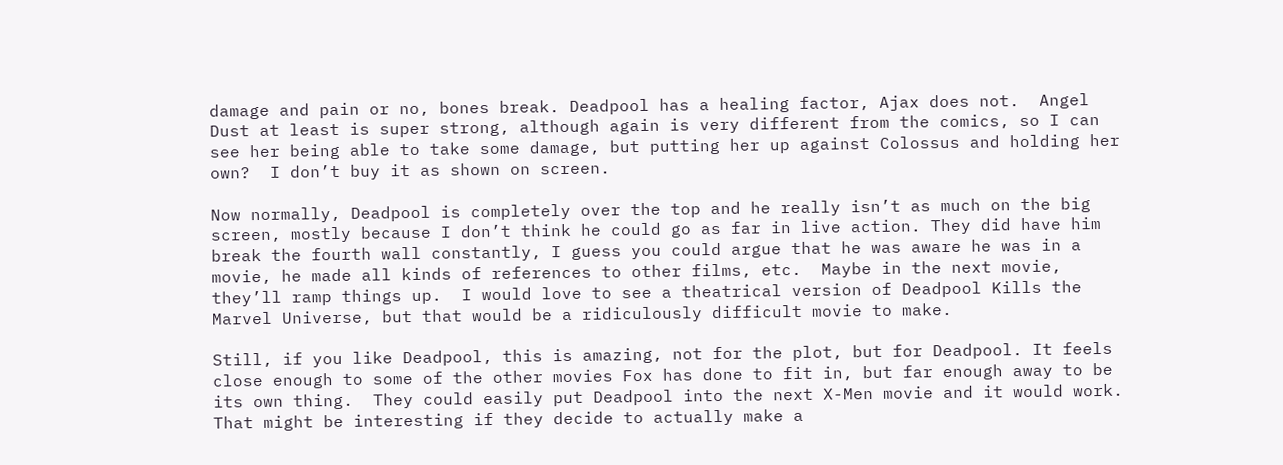damage and pain or no, bones break. Deadpool has a healing factor, Ajax does not.  Angel Dust at least is super strong, although again is very different from the comics, so I can see her being able to take some damage, but putting her up against Colossus and holding her own?  I don’t buy it as shown on screen.

Now normally, Deadpool is completely over the top and he really isn’t as much on the big screen, mostly because I don’t think he could go as far in live action. They did have him break the fourth wall constantly, I guess you could argue that he was aware he was in a movie, he made all kinds of references to other films, etc.  Maybe in the next movie, they’ll ramp things up.  I would love to see a theatrical version of Deadpool Kills the Marvel Universe, but that would be a ridiculously difficult movie to make.

Still, if you like Deadpool, this is amazing, not for the plot, but for Deadpool. It feels close enough to some of the other movies Fox has done to fit in, but far enough away to be its own thing.  They could easily put Deadpool into the next X-Men movie and it would work.  That might be interesting if they decide to actually make a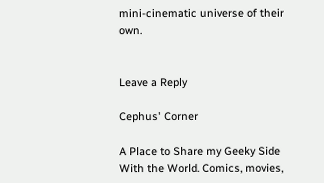mini-cinematic universe of their own.


Leave a Reply

Cephus' Corner

A Place to Share my Geeky Side With the World. Comics, movies,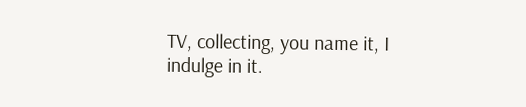TV, collecting, you name it, I indulge in it.